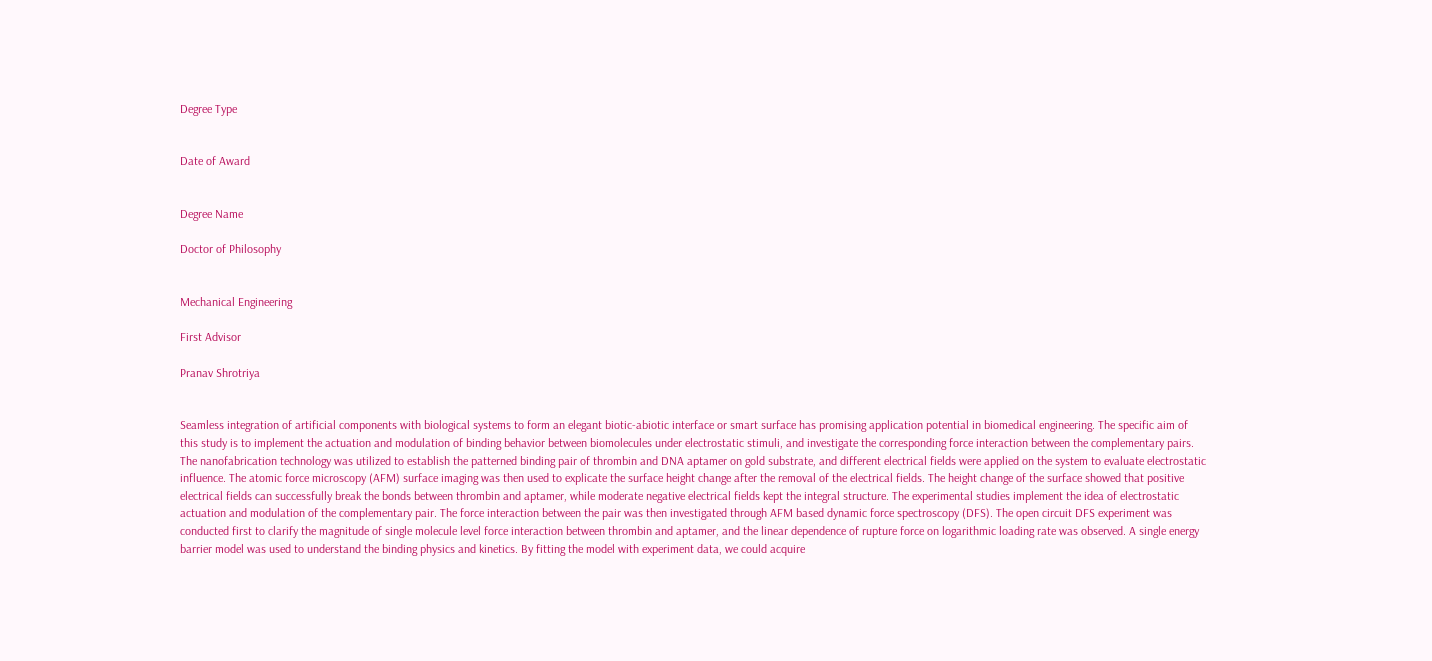Degree Type


Date of Award


Degree Name

Doctor of Philosophy


Mechanical Engineering

First Advisor

Pranav Shrotriya


Seamless integration of artificial components with biological systems to form an elegant biotic-abiotic interface or smart surface has promising application potential in biomedical engineering. The specific aim of this study is to implement the actuation and modulation of binding behavior between biomolecules under electrostatic stimuli, and investigate the corresponding force interaction between the complementary pairs. The nanofabrication technology was utilized to establish the patterned binding pair of thrombin and DNA aptamer on gold substrate, and different electrical fields were applied on the system to evaluate electrostatic influence. The atomic force microscopy (AFM) surface imaging was then used to explicate the surface height change after the removal of the electrical fields. The height change of the surface showed that positive electrical fields can successfully break the bonds between thrombin and aptamer, while moderate negative electrical fields kept the integral structure. The experimental studies implement the idea of electrostatic actuation and modulation of the complementary pair. The force interaction between the pair was then investigated through AFM based dynamic force spectroscopy (DFS). The open circuit DFS experiment was conducted first to clarify the magnitude of single molecule level force interaction between thrombin and aptamer, and the linear dependence of rupture force on logarithmic loading rate was observed. A single energy barrier model was used to understand the binding physics and kinetics. By fitting the model with experiment data, we could acquire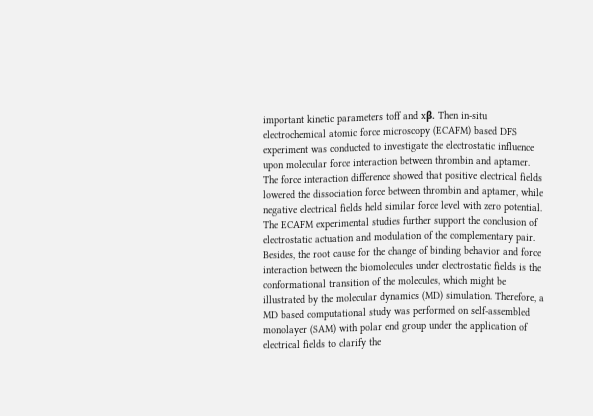important kinetic parameters toff and xβ. Then in-situ electrochemical atomic force microscopy (ECAFM) based DFS experiment was conducted to investigate the electrostatic influence upon molecular force interaction between thrombin and aptamer. The force interaction difference showed that positive electrical fields lowered the dissociation force between thrombin and aptamer, while negative electrical fields held similar force level with zero potential. The ECAFM experimental studies further support the conclusion of electrostatic actuation and modulation of the complementary pair. Besides, the root cause for the change of binding behavior and force interaction between the biomolecules under electrostatic fields is the conformational transition of the molecules, which might be illustrated by the molecular dynamics (MD) simulation. Therefore, a MD based computational study was performed on self-assembled monolayer (SAM) with polar end group under the application of electrical fields to clarify the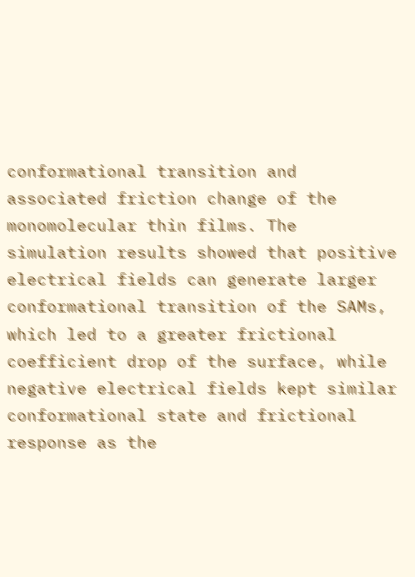conformational transition and associated friction change of the monomolecular thin films. The simulation results showed that positive electrical fields can generate larger conformational transition of the SAMs, which led to a greater frictional coefficient drop of the surface, while negative electrical fields kept similar conformational state and frictional response as the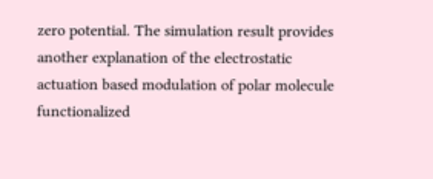zero potential. The simulation result provides another explanation of the electrostatic actuation based modulation of polar molecule functionalized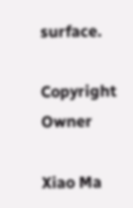surface.

Copyright Owner

Xiao Ma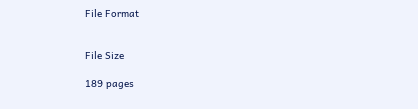File Format


File Size

189 pages